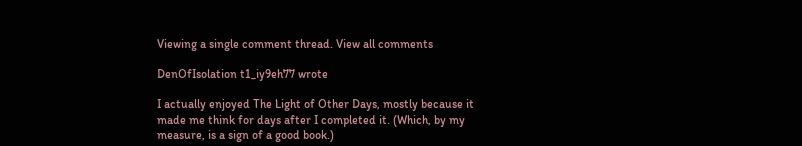Viewing a single comment thread. View all comments

DenOfIsolation t1_iy9eh77 wrote

I actually enjoyed The Light of Other Days, mostly because it made me think for days after I completed it. (Which, by my measure, is a sign of a good book.)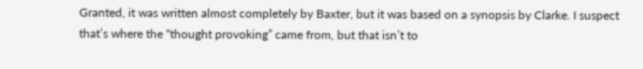Granted, it was written almost completely by Baxter, but it was based on a synopsis by Clarke. I suspect that’s where the “thought provoking” came from, but that isn’t to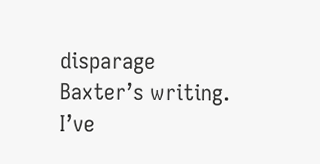disparage Baxter’s writing. I’ve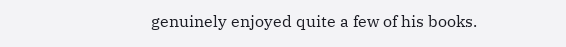genuinely enjoyed quite a few of his books.